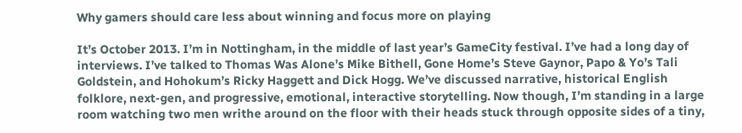Why gamers should care less about winning and focus more on playing

It’s October 2013. I’m in Nottingham, in the middle of last year’s GameCity festival. I’ve had a long day of interviews. I’ve talked to Thomas Was Alone’s Mike Bithell, Gone Home’s Steve Gaynor, Papo & Yo’s Tali Goldstein, and Hohokum’s Ricky Haggett and Dick Hogg. We’ve discussed narrative, historical English folklore, next-gen, and progressive, emotional, interactive storytelling. Now though, I’m standing in a large room watching two men writhe around on the floor with their heads stuck through opposite sides of a tiny,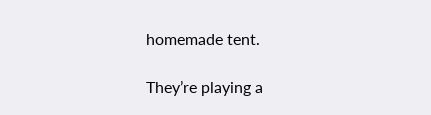homemade tent.

They’re playing a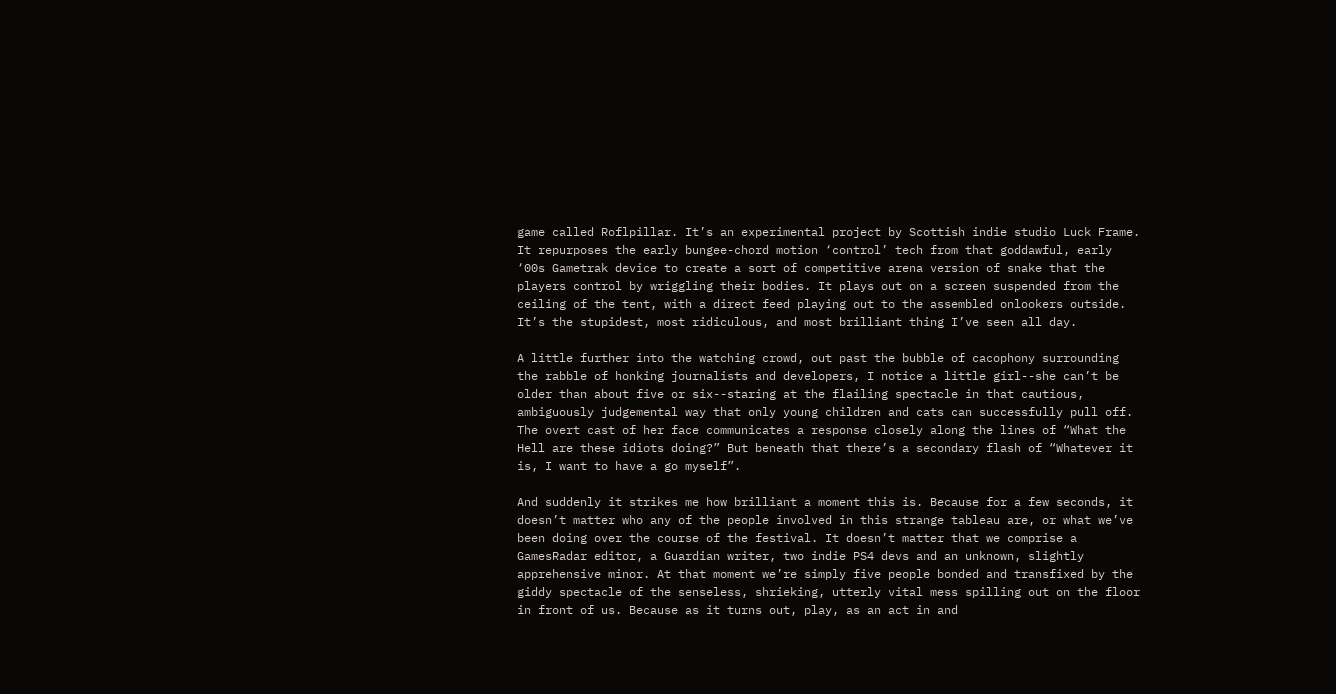game called Roflpillar. It’s an experimental project by Scottish indie studio Luck Frame. It repurposes the early bungee-chord motion ‘control’ tech from that goddawful, early ‘00s Gametrak device to create a sort of competitive arena version of snake that the players control by wriggling their bodies. It plays out on a screen suspended from the ceiling of the tent, with a direct feed playing out to the assembled onlookers outside. It’s the stupidest, most ridiculous, and most brilliant thing I’ve seen all day.

A little further into the watching crowd, out past the bubble of cacophony surrounding the rabble of honking journalists and developers, I notice a little girl--she can’t be older than about five or six--staring at the flailing spectacle in that cautious, ambiguously judgemental way that only young children and cats can successfully pull off. The overt cast of her face communicates a response closely along the lines of “What the Hell are these idiots doing?” But beneath that there’s a secondary flash of “Whatever it is, I want to have a go myself”.

And suddenly it strikes me how brilliant a moment this is. Because for a few seconds, it doesn’t matter who any of the people involved in this strange tableau are, or what we’ve been doing over the course of the festival. It doesn’t matter that we comprise a GamesRadar editor, a Guardian writer, two indie PS4 devs and an unknown, slightly apprehensive minor. At that moment we’re simply five people bonded and transfixed by the giddy spectacle of the senseless, shrieking, utterly vital mess spilling out on the floor in front of us. Because as it turns out, play, as an act in and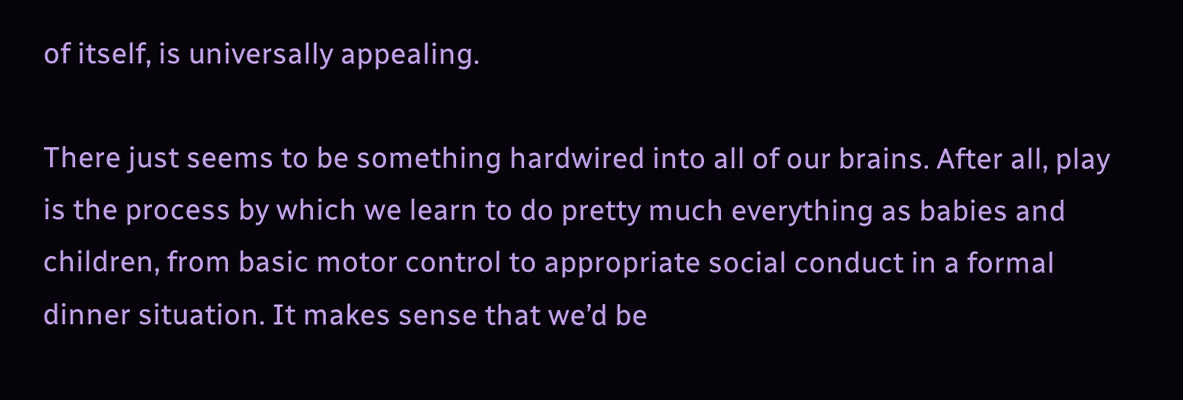of itself, is universally appealing.

There just seems to be something hardwired into all of our brains. After all, play is the process by which we learn to do pretty much everything as babies and children, from basic motor control to appropriate social conduct in a formal dinner situation. It makes sense that we’d be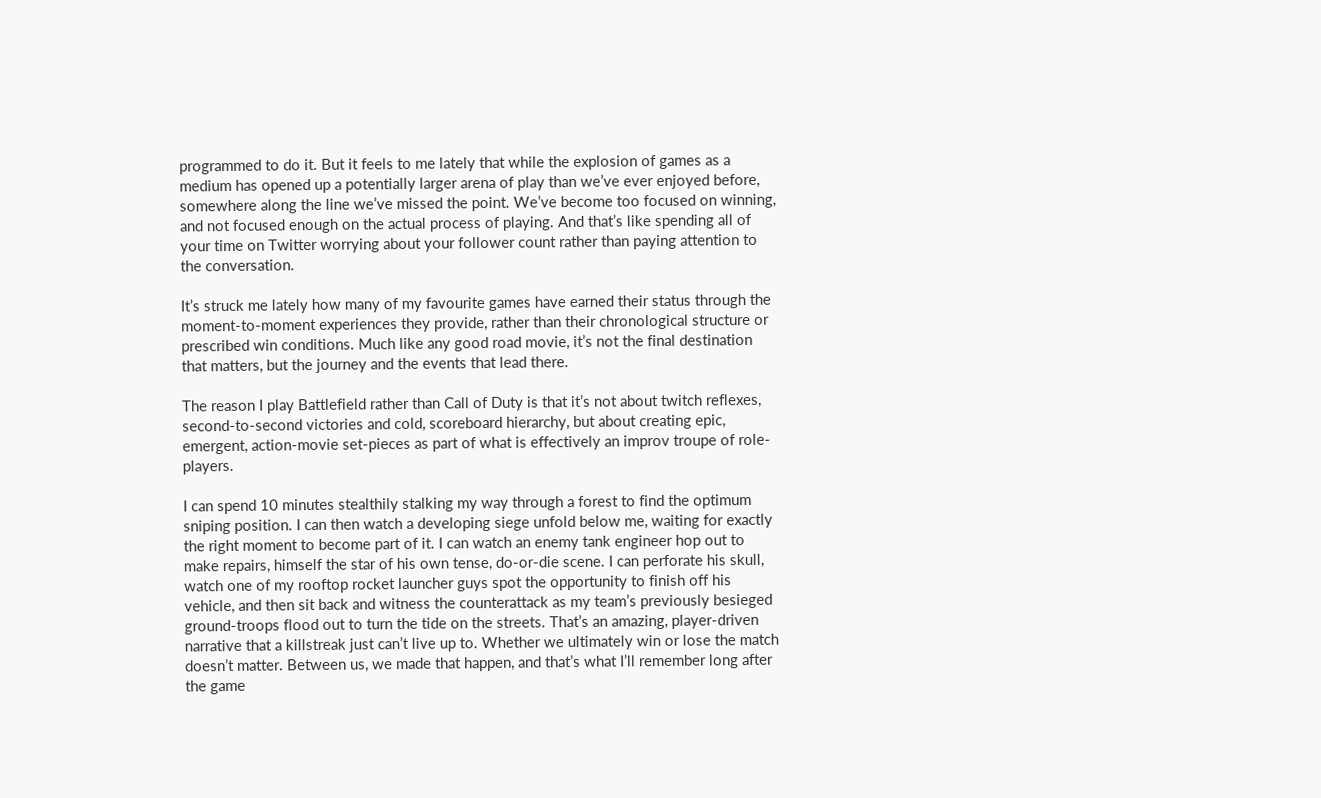programmed to do it. But it feels to me lately that while the explosion of games as a medium has opened up a potentially larger arena of play than we’ve ever enjoyed before, somewhere along the line we’ve missed the point. We’ve become too focused on winning, and not focused enough on the actual process of playing. And that’s like spending all of your time on Twitter worrying about your follower count rather than paying attention to the conversation.

It’s struck me lately how many of my favourite games have earned their status through the moment-to-moment experiences they provide, rather than their chronological structure or prescribed win conditions. Much like any good road movie, it’s not the final destination that matters, but the journey and the events that lead there.

The reason I play Battlefield rather than Call of Duty is that it’s not about twitch reflexes, second-to-second victories and cold, scoreboard hierarchy, but about creating epic, emergent, action-movie set-pieces as part of what is effectively an improv troupe of role-players.

I can spend 10 minutes stealthily stalking my way through a forest to find the optimum sniping position. I can then watch a developing siege unfold below me, waiting for exactly the right moment to become part of it. I can watch an enemy tank engineer hop out to make repairs, himself the star of his own tense, do-or-die scene. I can perforate his skull, watch one of my rooftop rocket launcher guys spot the opportunity to finish off his vehicle, and then sit back and witness the counterattack as my team’s previously besieged ground-troops flood out to turn the tide on the streets. That’s an amazing, player-driven narrative that a killstreak just can’t live up to. Whether we ultimately win or lose the match doesn’t matter. Between us, we made that happen, and that’s what I’ll remember long after the game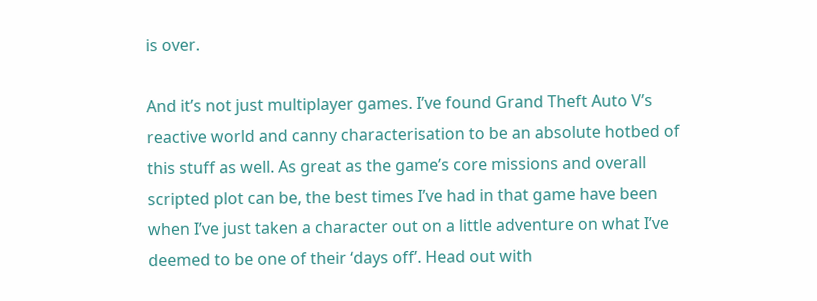is over.

And it’s not just multiplayer games. I’ve found Grand Theft Auto V’s reactive world and canny characterisation to be an absolute hotbed of this stuff as well. As great as the game’s core missions and overall scripted plot can be, the best times I’ve had in that game have been when I’ve just taken a character out on a little adventure on what I’ve deemed to be one of their ‘days off’. Head out with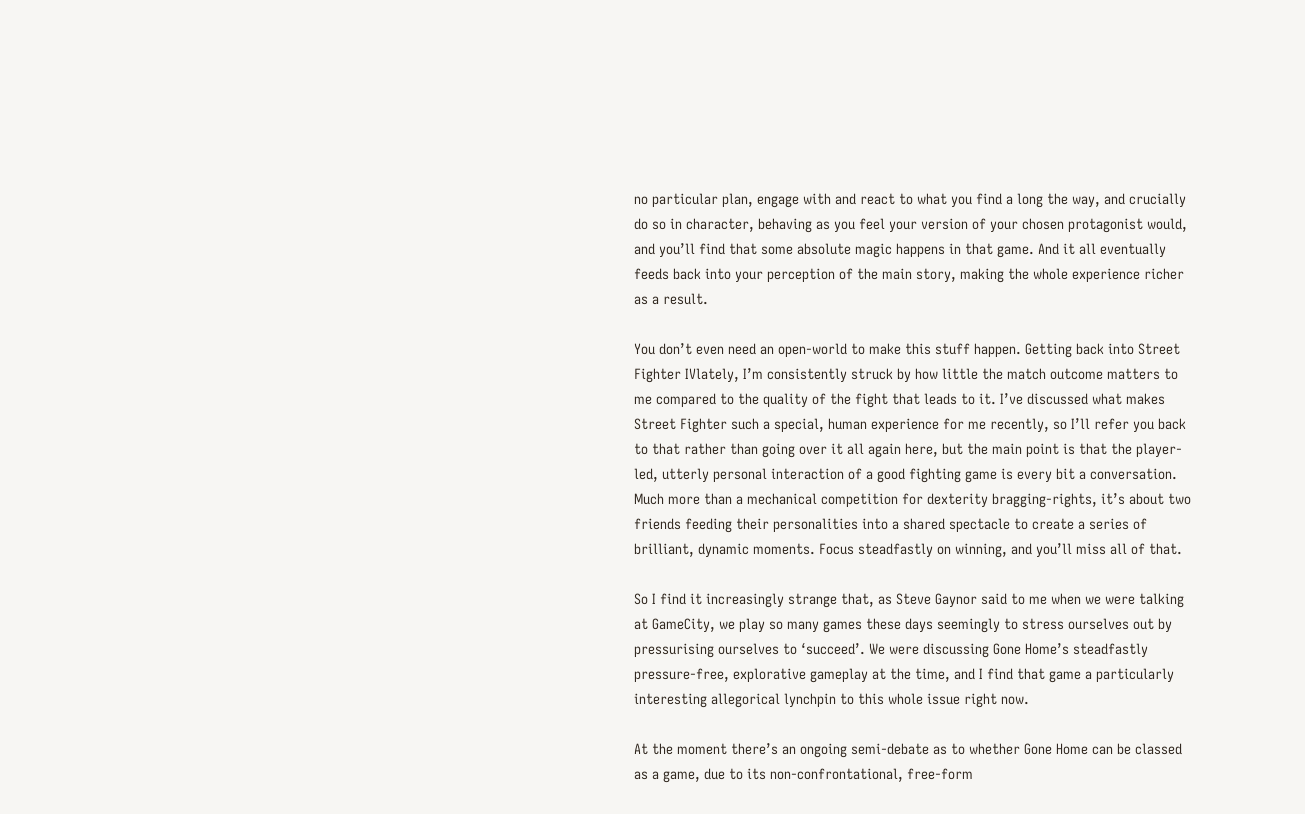no particular plan, engage with and react to what you find a long the way, and crucially do so in character, behaving as you feel your version of your chosen protagonist would, and you’ll find that some absolute magic happens in that game. And it all eventually feeds back into your perception of the main story, making the whole experience richer as a result.

You don’t even need an open-world to make this stuff happen. Getting back into Street Fighter IVlately, I’m consistently struck by how little the match outcome matters to me compared to the quality of the fight that leads to it. I’ve discussed what makes Street Fighter such a special, human experience for me recently, so I’ll refer you back to that rather than going over it all again here, but the main point is that the player-led, utterly personal interaction of a good fighting game is every bit a conversation. Much more than a mechanical competition for dexterity bragging-rights, it’s about two friends feeding their personalities into a shared spectacle to create a series of brilliant, dynamic moments. Focus steadfastly on winning, and you’ll miss all of that.

So I find it increasingly strange that, as Steve Gaynor said to me when we were talking at GameCity, we play so many games these days seemingly to stress ourselves out by pressurising ourselves to ‘succeed’. We were discussing Gone Home’s steadfastly pressure-free, explorative gameplay at the time, and I find that game a particularly interesting allegorical lynchpin to this whole issue right now.

At the moment there’s an ongoing semi-debate as to whether Gone Home can be classed as a game, due to its non-confrontational, free-form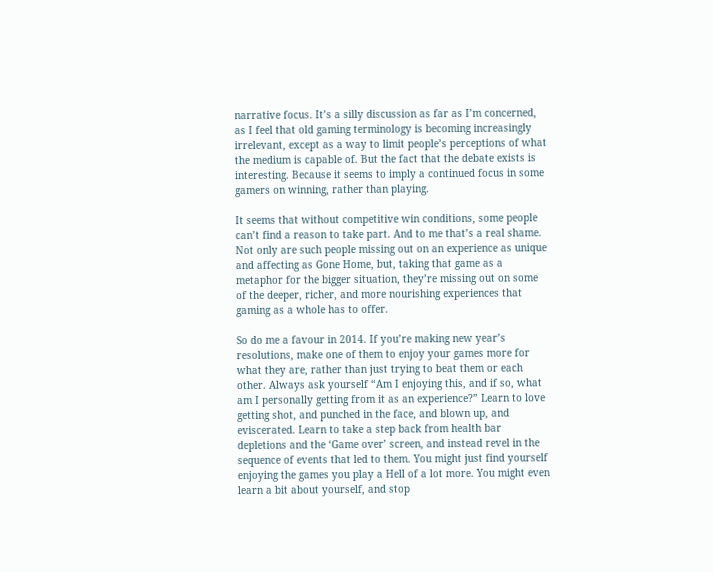narrative focus. It’s a silly discussion as far as I’m concerned, as I feel that old gaming terminology is becoming increasingly irrelevant, except as a way to limit people’s perceptions of what the medium is capable of. But the fact that the debate exists is interesting. Because it seems to imply a continued focus in some gamers on winning, rather than playing.

It seems that without competitive win conditions, some people can’t find a reason to take part. And to me that’s a real shame. Not only are such people missing out on an experience as unique and affecting as Gone Home, but, taking that game as a metaphor for the bigger situation, they’re missing out on some of the deeper, richer, and more nourishing experiences that gaming as a whole has to offer.

So do me a favour in 2014. If you’re making new year’s resolutions, make one of them to enjoy your games more for what they are, rather than just trying to beat them or each other. Always ask yourself “Am I enjoying this, and if so, what am I personally getting from it as an experience?” Learn to love getting shot, and punched in the face, and blown up, and eviscerated. Learn to take a step back from health bar depletions and the ‘Game over’ screen, and instead revel in the sequence of events that led to them. You might just find yourself enjoying the games you play a Hell of a lot more. You might even learn a bit about yourself, and stop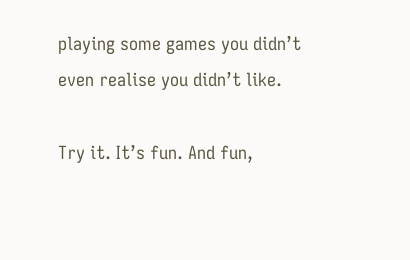playing some games you didn’t even realise you didn’t like.

Try it. It’s fun. And fun,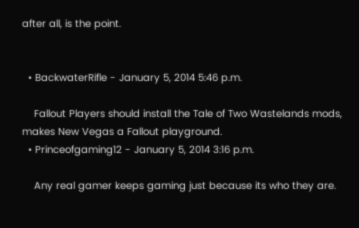after all, is the point.


  • BackwaterRifle - January 5, 2014 5:46 p.m.

    Fallout Players should install the Tale of Two Wastelands mods, makes New Vegas a Fallout playground.
  • Princeofgaming12 - January 5, 2014 3:16 p.m.

    Any real gamer keeps gaming just because its who they are.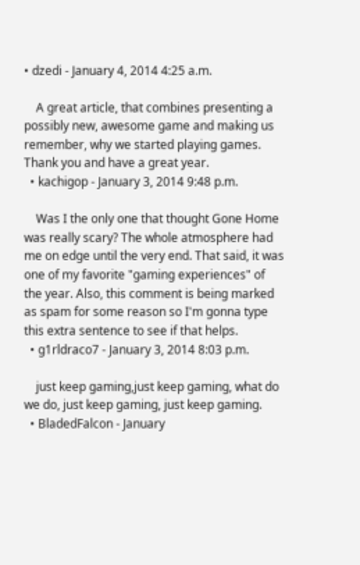• dzedi - January 4, 2014 4:25 a.m.

    A great article, that combines presenting a possibly new, awesome game and making us remember, why we started playing games. Thank you and have a great year.
  • kachigop - January 3, 2014 9:48 p.m.

    Was I the only one that thought Gone Home was really scary? The whole atmosphere had me on edge until the very end. That said, it was one of my favorite "gaming experiences" of the year. Also, this comment is being marked as spam for some reason so I'm gonna type this extra sentence to see if that helps.
  • g1rldraco7 - January 3, 2014 8:03 p.m.

    just keep gaming,just keep gaming, what do we do, just keep gaming, just keep gaming.
  • BladedFalcon - January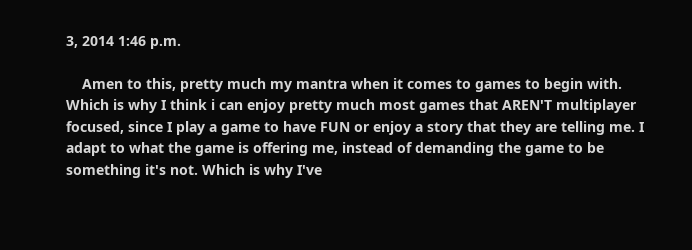3, 2014 1:46 p.m.

    Amen to this, pretty much my mantra when it comes to games to begin with. Which is why I think i can enjoy pretty much most games that AREN'T multiplayer focused, since I play a game to have FUN or enjoy a story that they are telling me. I adapt to what the game is offering me, instead of demanding the game to be something it's not. Which is why I've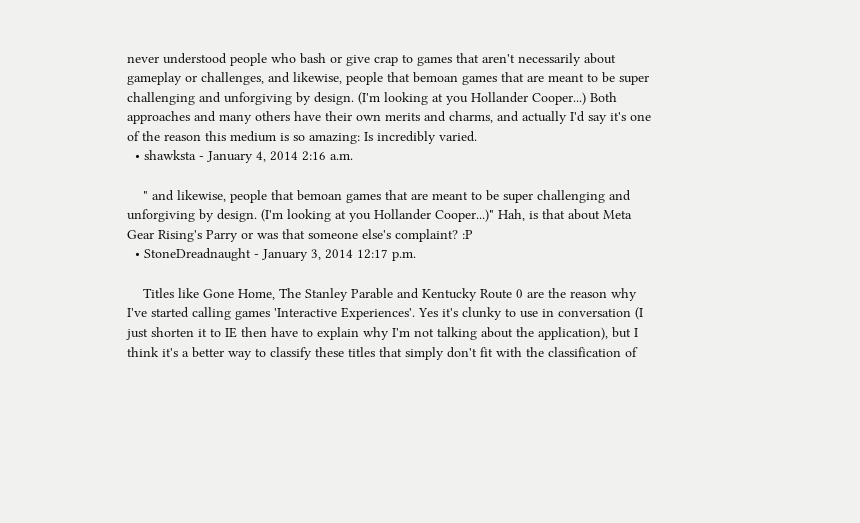never understood people who bash or give crap to games that aren't necessarily about gameplay or challenges, and likewise, people that bemoan games that are meant to be super challenging and unforgiving by design. (I'm looking at you Hollander Cooper...) Both approaches and many others have their own merits and charms, and actually I'd say it's one of the reason this medium is so amazing: Is incredibly varied.
  • shawksta - January 4, 2014 2:16 a.m.

    " and likewise, people that bemoan games that are meant to be super challenging and unforgiving by design. (I'm looking at you Hollander Cooper...)" Hah, is that about Meta Gear Rising's Parry or was that someone else's complaint? :P
  • StoneDreadnaught - January 3, 2014 12:17 p.m.

    Titles like Gone Home, The Stanley Parable and Kentucky Route 0 are the reason why I've started calling games 'Interactive Experiences'. Yes it's clunky to use in conversation (I just shorten it to IE then have to explain why I'm not talking about the application), but I think it's a better way to classify these titles that simply don't fit with the classification of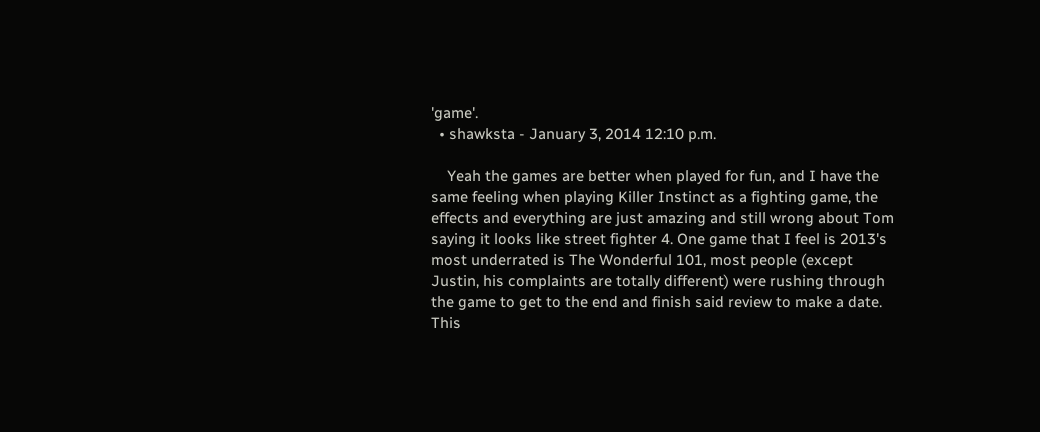'game'.
  • shawksta - January 3, 2014 12:10 p.m.

    Yeah the games are better when played for fun, and I have the same feeling when playing Killer Instinct as a fighting game, the effects and everything are just amazing and still wrong about Tom saying it looks like street fighter 4. One game that I feel is 2013's most underrated is The Wonderful 101, most people (except Justin, his complaints are totally different) were rushing through the game to get to the end and finish said review to make a date. This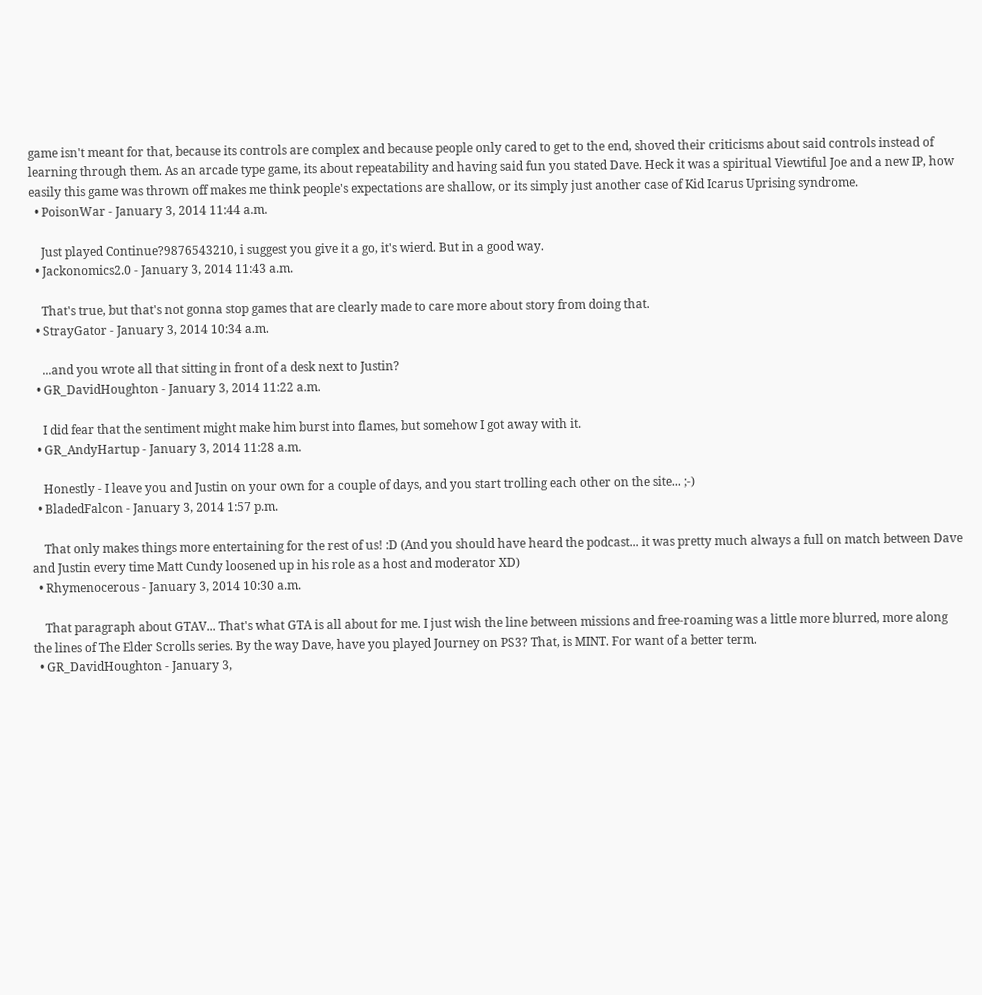game isn't meant for that, because its controls are complex and because people only cared to get to the end, shoved their criticisms about said controls instead of learning through them. As an arcade type game, its about repeatability and having said fun you stated Dave. Heck it was a spiritual Viewtiful Joe and a new IP, how easily this game was thrown off makes me think people's expectations are shallow, or its simply just another case of Kid Icarus Uprising syndrome.
  • PoisonWar - January 3, 2014 11:44 a.m.

    Just played Continue?9876543210, i suggest you give it a go, it's wierd. But in a good way.
  • Jackonomics2.0 - January 3, 2014 11:43 a.m.

    That's true, but that's not gonna stop games that are clearly made to care more about story from doing that.
  • StrayGator - January 3, 2014 10:34 a.m.

    ...and you wrote all that sitting in front of a desk next to Justin?
  • GR_DavidHoughton - January 3, 2014 11:22 a.m.

    I did fear that the sentiment might make him burst into flames, but somehow I got away with it.
  • GR_AndyHartup - January 3, 2014 11:28 a.m.

    Honestly - I leave you and Justin on your own for a couple of days, and you start trolling each other on the site... ;-)
  • BladedFalcon - January 3, 2014 1:57 p.m.

    That only makes things more entertaining for the rest of us! :D (And you should have heard the podcast... it was pretty much always a full on match between Dave and Justin every time Matt Cundy loosened up in his role as a host and moderator XD)
  • Rhymenocerous - January 3, 2014 10:30 a.m.

    That paragraph about GTAV... That's what GTA is all about for me. I just wish the line between missions and free-roaming was a little more blurred, more along the lines of The Elder Scrolls series. By the way Dave, have you played Journey on PS3? That, is MINT. For want of a better term.
  • GR_DavidHoughton - January 3,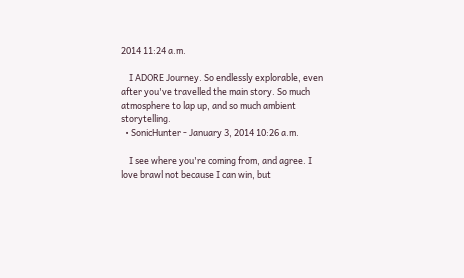2014 11:24 a.m.

    I ADORE Journey. So endlessly explorable, even after you've travelled the main story. So much atmosphere to lap up, and so much ambient storytelling.
  • SonicHunter - January 3, 2014 10:26 a.m.

    I see where you're coming from, and agree. I love brawl not because I can win, but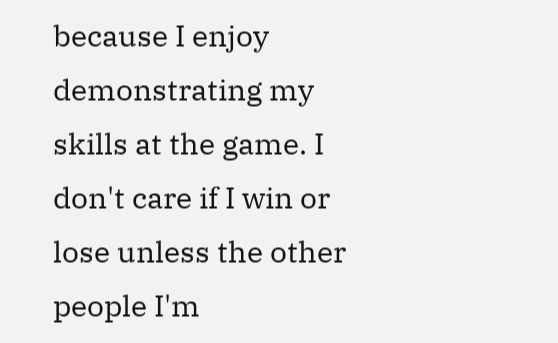because I enjoy demonstrating my skills at the game. I don't care if I win or lose unless the other people I'm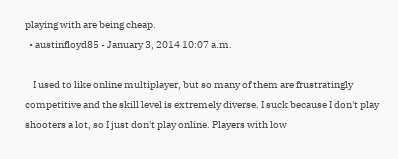playing with are being cheap.
  • austinfloyd85 - January 3, 2014 10:07 a.m.

    I used to like online multiplayer, but so many of them are frustratingly competitive and the skill level is extremely diverse. I suck because I don't play shooters a lot, so I just don't play online. Players with low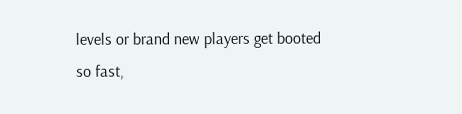levels or brand new players get booted so fast,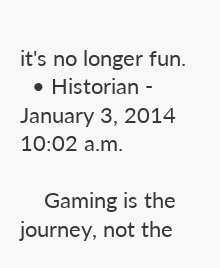it's no longer fun.
  • Historian - January 3, 2014 10:02 a.m.

    Gaming is the journey, not the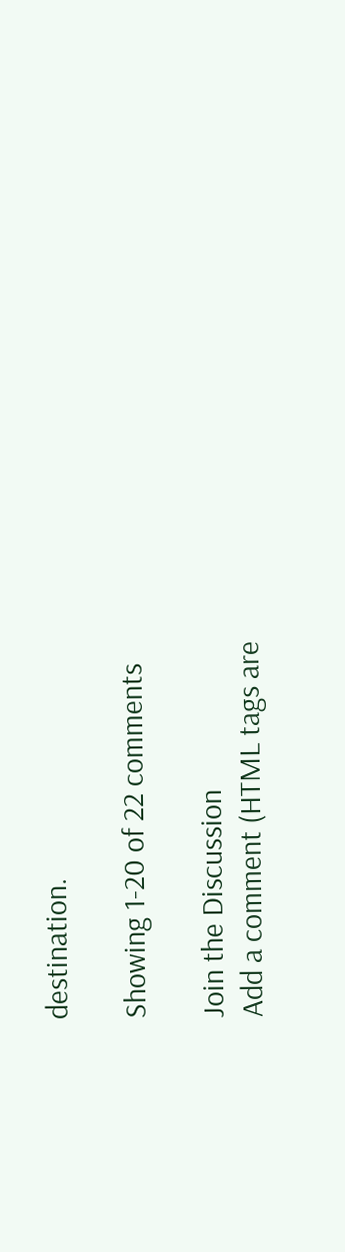destination.

Showing 1-20 of 22 comments

Join the Discussion
Add a comment (HTML tags are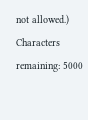not allowed.)
Characters remaining: 5000